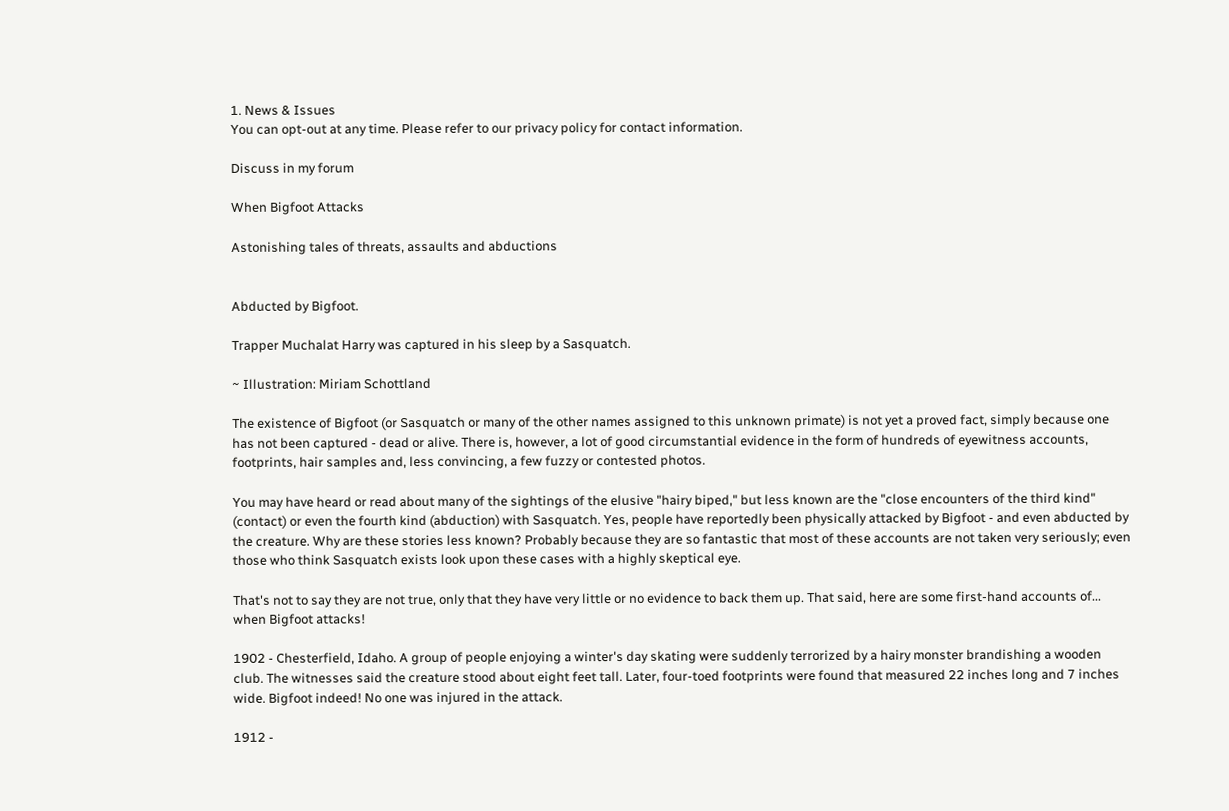1. News & Issues
You can opt-out at any time. Please refer to our privacy policy for contact information.

Discuss in my forum

When Bigfoot Attacks

Astonishing tales of threats, assaults and abductions


Abducted by Bigfoot.

Trapper Muchalat Harry was captured in his sleep by a Sasquatch.

~ Illustration: Miriam Schottland

The existence of Bigfoot (or Sasquatch or many of the other names assigned to this unknown primate) is not yet a proved fact, simply because one has not been captured - dead or alive. There is, however, a lot of good circumstantial evidence in the form of hundreds of eyewitness accounts, footprints, hair samples and, less convincing, a few fuzzy or contested photos.

You may have heard or read about many of the sightings of the elusive "hairy biped," but less known are the "close encounters of the third kind" (contact) or even the fourth kind (abduction) with Sasquatch. Yes, people have reportedly been physically attacked by Bigfoot - and even abducted by the creature. Why are these stories less known? Probably because they are so fantastic that most of these accounts are not taken very seriously; even those who think Sasquatch exists look upon these cases with a highly skeptical eye.

That's not to say they are not true, only that they have very little or no evidence to back them up. That said, here are some first-hand accounts of... when Bigfoot attacks!

1902 - Chesterfield, Idaho. A group of people enjoying a winter's day skating were suddenly terrorized by a hairy monster brandishing a wooden club. The witnesses said the creature stood about eight feet tall. Later, four-toed footprints were found that measured 22 inches long and 7 inches wide. Bigfoot indeed! No one was injured in the attack.

1912 -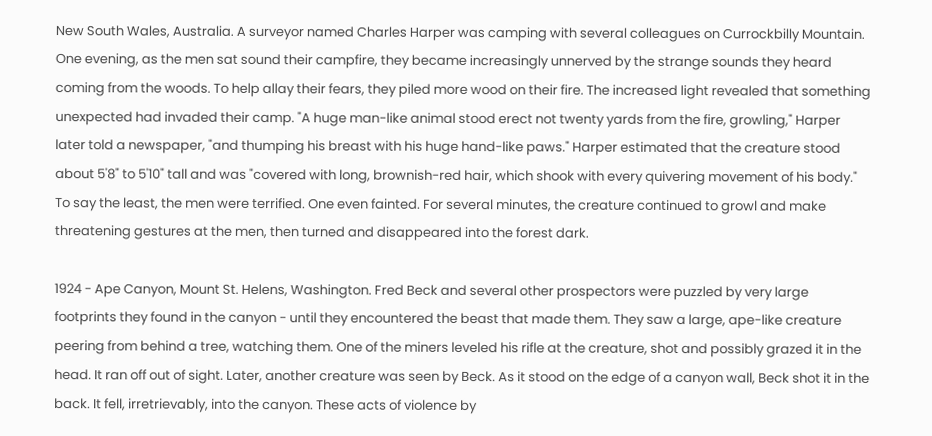New South Wales, Australia. A surveyor named Charles Harper was camping with several colleagues on Currockbilly Mountain. One evening, as the men sat sound their campfire, they became increasingly unnerved by the strange sounds they heard coming from the woods. To help allay their fears, they piled more wood on their fire. The increased light revealed that something unexpected had invaded their camp. "A huge man-like animal stood erect not twenty yards from the fire, growling," Harper later told a newspaper, "and thumping his breast with his huge hand-like paws." Harper estimated that the creature stood about 5'8" to 5'10" tall and was "covered with long, brownish-red hair, which shook with every quivering movement of his body." To say the least, the men were terrified. One even fainted. For several minutes, the creature continued to growl and make threatening gestures at the men, then turned and disappeared into the forest dark.

1924 - Ape Canyon, Mount St. Helens, Washington. Fred Beck and several other prospectors were puzzled by very large footprints they found in the canyon - until they encountered the beast that made them. They saw a large, ape-like creature peering from behind a tree, watching them. One of the miners leveled his rifle at the creature, shot and possibly grazed it in the head. It ran off out of sight. Later, another creature was seen by Beck. As it stood on the edge of a canyon wall, Beck shot it in the back. It fell, irretrievably, into the canyon. These acts of violence by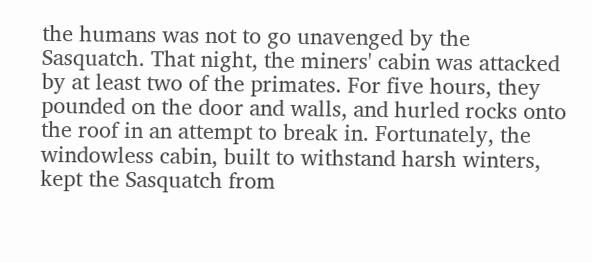the humans was not to go unavenged by the Sasquatch. That night, the miners' cabin was attacked by at least two of the primates. For five hours, they pounded on the door and walls, and hurled rocks onto the roof in an attempt to break in. Fortunately, the windowless cabin, built to withstand harsh winters, kept the Sasquatch from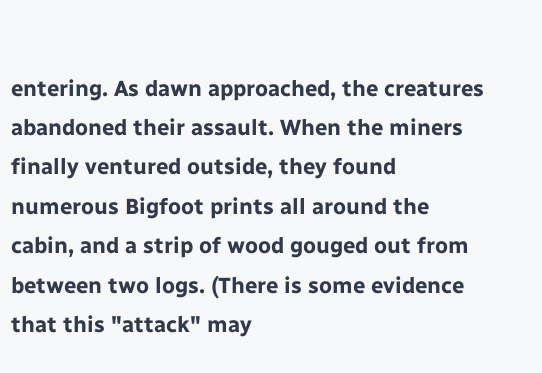entering. As dawn approached, the creatures abandoned their assault. When the miners finally ventured outside, they found numerous Bigfoot prints all around the cabin, and a strip of wood gouged out from between two logs. (There is some evidence that this "attack" may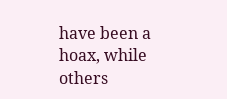have been a hoax, while others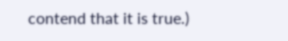contend that it is true.)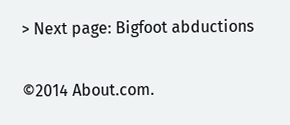> Next page: Bigfoot abductions

©2014 About.com.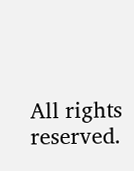All rights reserved.